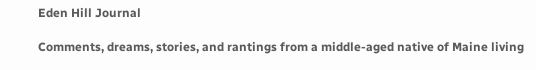Eden Hill Journal

Comments, dreams, stories, and rantings from a middle-aged native of Maine living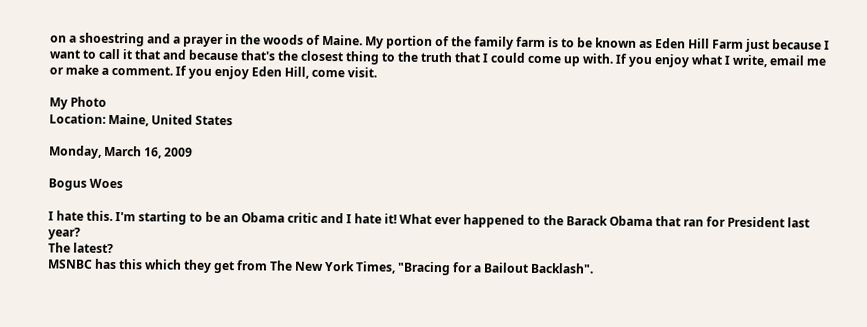on a shoestring and a prayer in the woods of Maine. My portion of the family farm is to be known as Eden Hill Farm just because I want to call it that and because that's the closest thing to the truth that I could come up with. If you enjoy what I write, email me or make a comment. If you enjoy Eden Hill, come visit.

My Photo
Location: Maine, United States

Monday, March 16, 2009

Bogus Woes

I hate this. I'm starting to be an Obama critic and I hate it! What ever happened to the Barack Obama that ran for President last year?
The latest?
MSNBC has this which they get from The New York Times, "Bracing for a Bailout Backlash".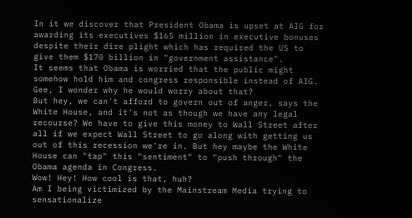In it we discover that President Obama is upset at AIG for awarding its executives $165 million in executive bonuses despite their dire plight which has required the US to give them $170 billion in "government assistance".
It seems that Obama is worried that the public might somehow hold him and congress responsible instead of AIG.
Gee, I wonder why he would worry about that?
But hey, we can't afford to govern out of anger, says the White House, and it's not as though we have any legal recourse? We have to give this money to Wall Street after all if we expect Wall Street to go along with getting us out of this recession we're in. But hey maybe the White House can "tap" this "sentiment" to "push through" the Obama agenda in Congress.
Wow! Hey! How cool is that, huh?
Am I being victimized by the Mainstream Media trying to sensationalize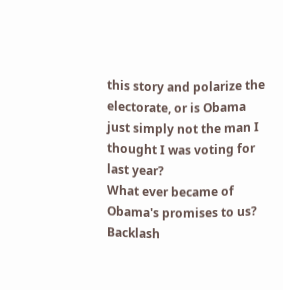this story and polarize the electorate, or is Obama just simply not the man I thought I was voting for last year?
What ever became of Obama's promises to us?
Backlash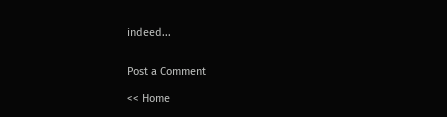indeed...


Post a Comment

<< Home